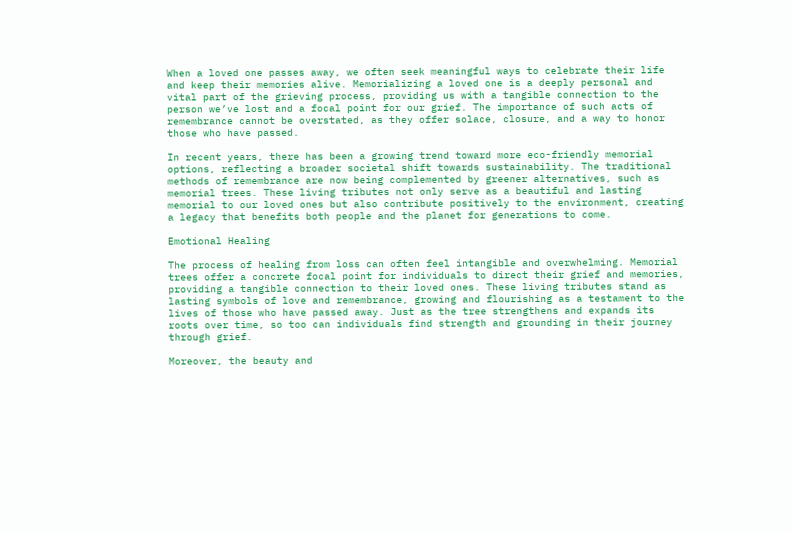When a loved one passes away, we often seek meaningful ways to celebrate their life and keep their memories alive. Memorializing a loved one is a deeply personal and vital part of the grieving process, providing us with a tangible connection to the person we’ve lost and a focal point for our grief. The importance of such acts of remembrance cannot be overstated, as they offer solace, closure, and a way to honor those who have passed.

In recent years, there has been a growing trend toward more eco-friendly memorial options, reflecting a broader societal shift towards sustainability. The traditional methods of remembrance are now being complemented by greener alternatives, such as memorial trees. These living tributes not only serve as a beautiful and lasting memorial to our loved ones but also contribute positively to the environment, creating a legacy that benefits both people and the planet for generations to come.

Emotional Healing

The process of healing from loss can often feel intangible and overwhelming. Memorial trees offer a concrete focal point for individuals to direct their grief and memories, providing a tangible connection to their loved ones. These living tributes stand as lasting symbols of love and remembrance, growing and flourishing as a testament to the lives of those who have passed away. Just as the tree strengthens and expands its roots over time, so too can individuals find strength and grounding in their journey through grief.

Moreover, the beauty and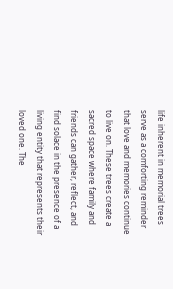life inherent in memorial trees serve as a comforting reminder that love and memories continue to live on. These trees create a sacred space where family and friends can gather, reflect, and find solace in the presence of a living entity that represents their loved one. The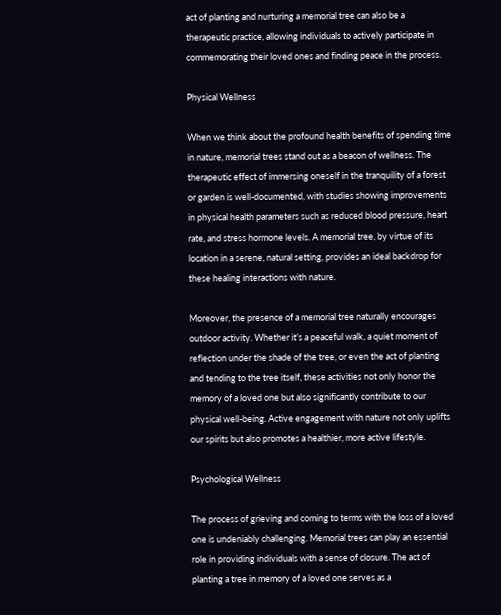act of planting and nurturing a memorial tree can also be a therapeutic practice, allowing individuals to actively participate in commemorating their loved ones and finding peace in the process.

Physical Wellness

When we think about the profound health benefits of spending time in nature, memorial trees stand out as a beacon of wellness. The therapeutic effect of immersing oneself in the tranquility of a forest or garden is well-documented, with studies showing improvements in physical health parameters such as reduced blood pressure, heart rate, and stress hormone levels. A memorial tree, by virtue of its location in a serene, natural setting, provides an ideal backdrop for these healing interactions with nature.

Moreover, the presence of a memorial tree naturally encourages outdoor activity. Whether it’s a peaceful walk, a quiet moment of reflection under the shade of the tree, or even the act of planting and tending to the tree itself, these activities not only honor the memory of a loved one but also significantly contribute to our physical well-being. Active engagement with nature not only uplifts our spirits but also promotes a healthier, more active lifestyle.

Psychological Wellness

The process of grieving and coming to terms with the loss of a loved one is undeniably challenging. Memorial trees can play an essential role in providing individuals with a sense of closure. The act of planting a tree in memory of a loved one serves as a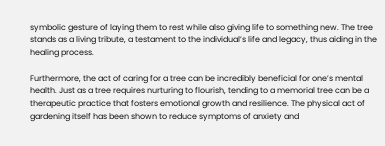symbolic gesture of laying them to rest while also giving life to something new. The tree stands as a living tribute, a testament to the individual’s life and legacy, thus aiding in the healing process.

Furthermore, the act of caring for a tree can be incredibly beneficial for one’s mental health. Just as a tree requires nurturing to flourish, tending to a memorial tree can be a therapeutic practice that fosters emotional growth and resilience. The physical act of gardening itself has been shown to reduce symptoms of anxiety and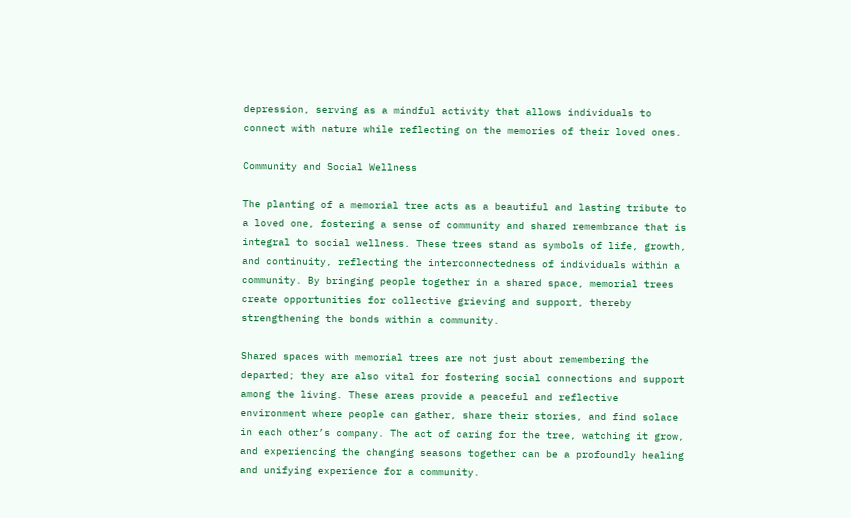depression, serving as a mindful activity that allows individuals to connect with nature while reflecting on the memories of their loved ones.

Community and Social Wellness

The planting of a memorial tree acts as a beautiful and lasting tribute to a loved one, fostering a sense of community and shared remembrance that is integral to social wellness. These trees stand as symbols of life, growth, and continuity, reflecting the interconnectedness of individuals within a community. By bringing people together in a shared space, memorial trees create opportunities for collective grieving and support, thereby strengthening the bonds within a community.

Shared spaces with memorial trees are not just about remembering the departed; they are also vital for fostering social connections and support among the living. These areas provide a peaceful and reflective environment where people can gather, share their stories, and find solace in each other’s company. The act of caring for the tree, watching it grow, and experiencing the changing seasons together can be a profoundly healing and unifying experience for a community.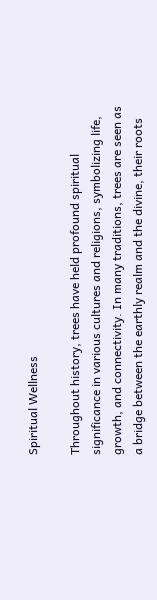Spiritual Wellness

Throughout history, trees have held profound spiritual significance in various cultures and religions, symbolizing life, growth, and connectivity. In many traditions, trees are seen as a bridge between the earthly realm and the divine, their roots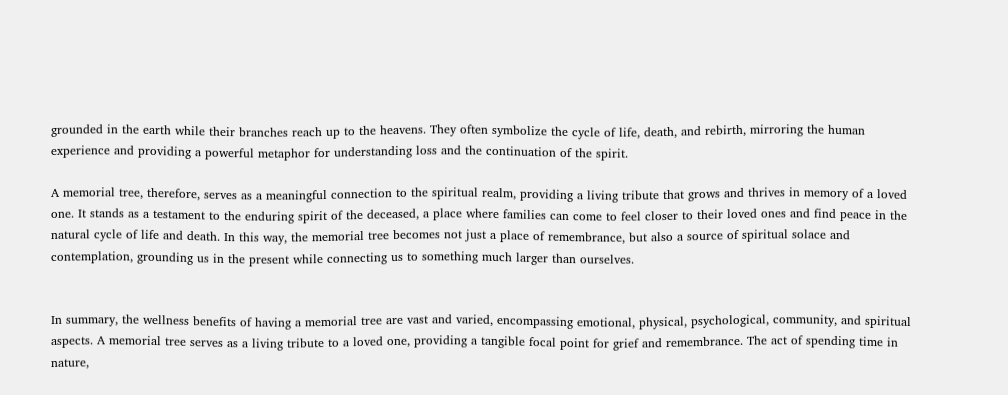grounded in the earth while their branches reach up to the heavens. They often symbolize the cycle of life, death, and rebirth, mirroring the human experience and providing a powerful metaphor for understanding loss and the continuation of the spirit.

A memorial tree, therefore, serves as a meaningful connection to the spiritual realm, providing a living tribute that grows and thrives in memory of a loved one. It stands as a testament to the enduring spirit of the deceased, a place where families can come to feel closer to their loved ones and find peace in the natural cycle of life and death. In this way, the memorial tree becomes not just a place of remembrance, but also a source of spiritual solace and contemplation, grounding us in the present while connecting us to something much larger than ourselves.


In summary, the wellness benefits of having a memorial tree are vast and varied, encompassing emotional, physical, psychological, community, and spiritual aspects. A memorial tree serves as a living tribute to a loved one, providing a tangible focal point for grief and remembrance. The act of spending time in nature,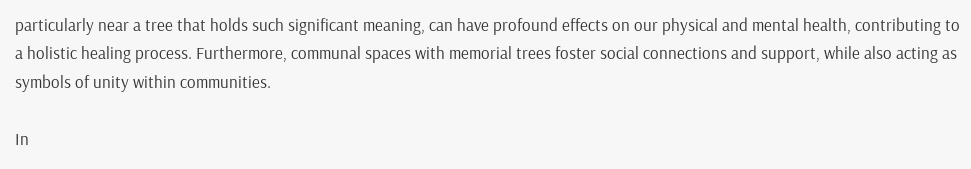particularly near a tree that holds such significant meaning, can have profound effects on our physical and mental health, contributing to a holistic healing process. Furthermore, communal spaces with memorial trees foster social connections and support, while also acting as symbols of unity within communities.

In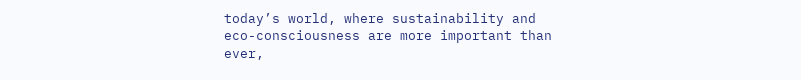today’s world, where sustainability and eco-consciousness are more important than ever,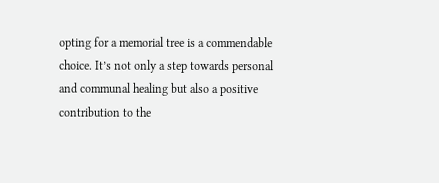opting for a memorial tree is a commendable choice. It’s not only a step towards personal and communal healing but also a positive contribution to the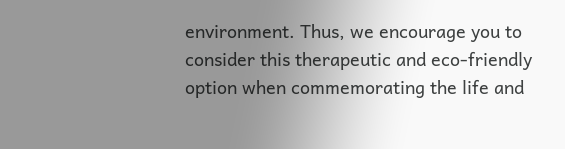environment. Thus, we encourage you to consider this therapeutic and eco-friendly option when commemorating the life and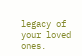legacy of your loved ones.